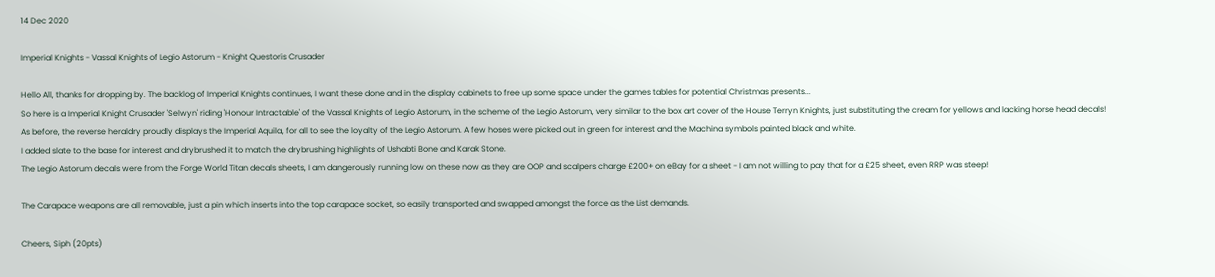14 Dec 2020

Imperial Knights - Vassal Knights of Legio Astorum - Knight Questoris Crusader

Hello All, thanks for dropping by. The backlog of Imperial Knights continues, I want these done and in the display cabinets to free up some space under the games tables for potential Christmas presents...
So here is a Imperial Knight Crusader 'Selwyn' riding 'Honour Intractable' of the Vassal Knights of Legio Astorum, in the scheme of the Legio Astorum, very similar to the box art cover of the House Terryn Knights, just substituting the cream for yellows and lacking horse head decals!
As before, the reverse heraldry proudly displays the Imperial Aquila, for all to see the loyalty of the Legio Astorum. A few hoses were picked out in green for interest and the Machina symbols painted black and white.
I added slate to the base for interest and drybrushed it to match the drybrushing highlights of Ushabti Bone and Karak Stone.
The Legio Astorum decals were from the Forge World Titan decals sheets, I am dangerously running low on these now as they are OOP and scalpers charge £200+ on eBay for a sheet - I am not willing to pay that for a £25 sheet, even RRP was steep!

The Carapace weapons are all removable, just a pin which inserts into the top carapace socket, so easily transported and swapped amongst the force as the List demands.

Cheers, Siph (20pts)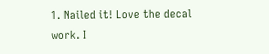1. Nailed it! Love the decal work. I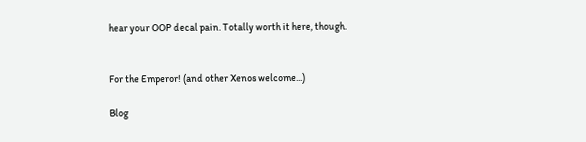hear your OOP decal pain. Totally worth it here, though.


For the Emperor! (and other Xenos welcome...)

Blog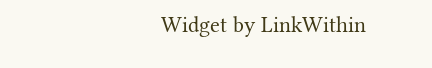Widget by LinkWithin